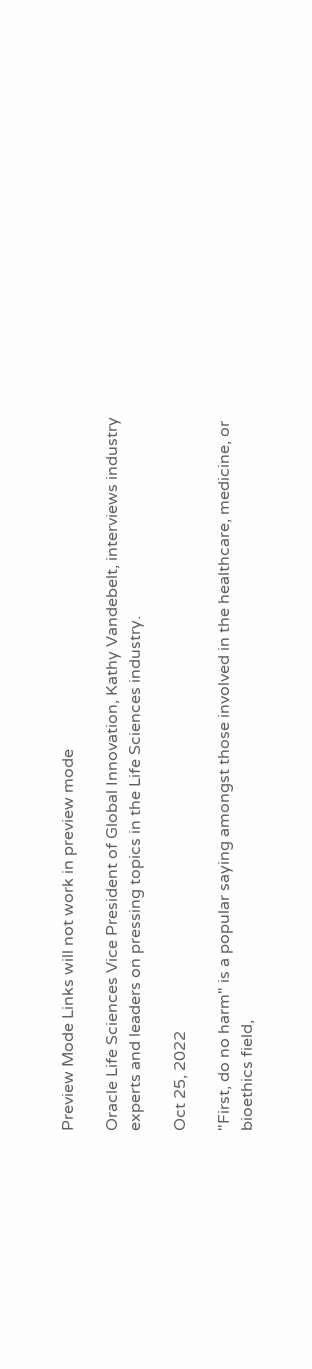Preview Mode Links will not work in preview mode

Oracle Life Sciences Vice President of Global Innovation, Kathy Vandebelt, interviews industry experts and leaders on pressing topics in the Life Sciences industry.

Oct 25, 2022

"First, do no harm" is a popular saying amongst those involved in the healthcare, medicine, or bioethics field,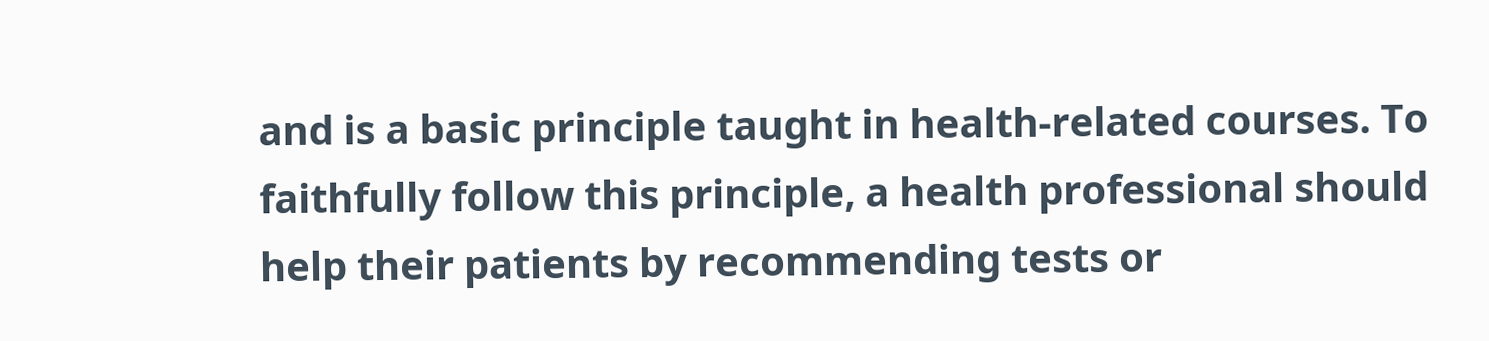and is a basic principle taught in health-related courses. To faithfully follow this principle, a health professional should help their patients by recommending tests or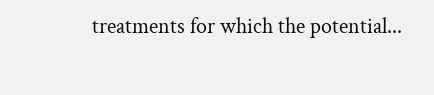treatments for which the potential...